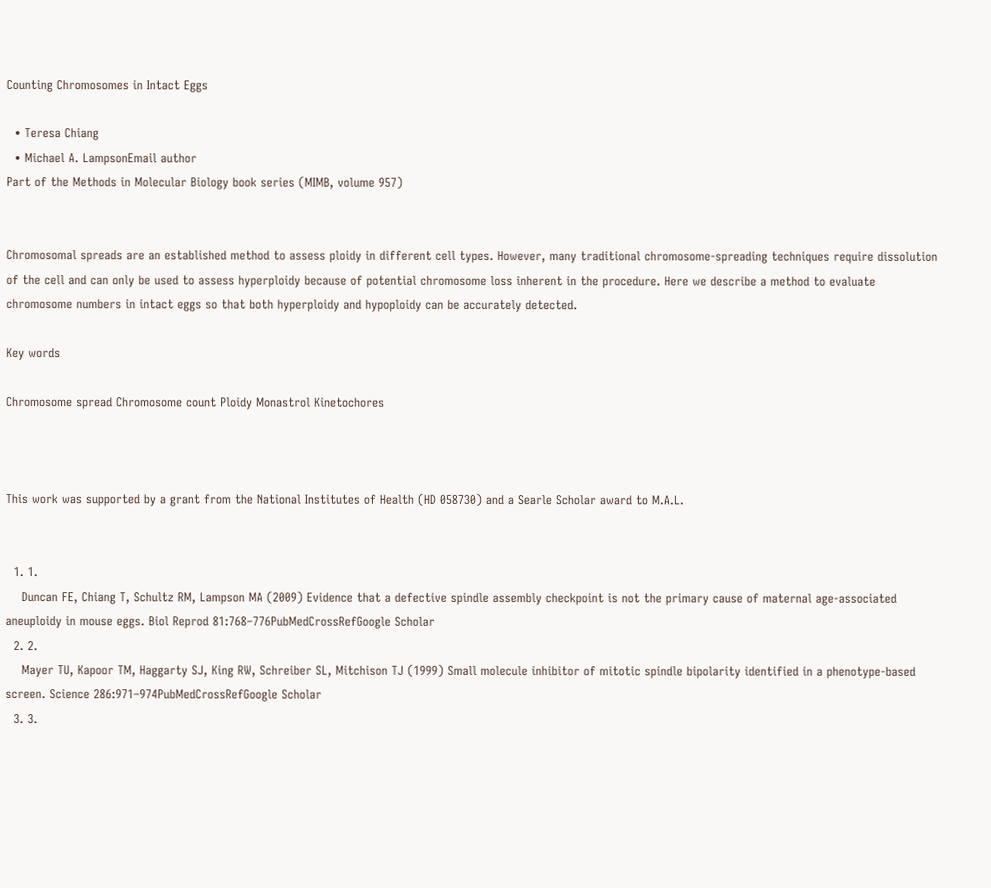Counting Chromosomes in Intact Eggs

  • Teresa Chiang
  • Michael A. LampsonEmail author
Part of the Methods in Molecular Biology book series (MIMB, volume 957)


Chromosomal spreads are an established method to assess ploidy in different cell types. However, many traditional chromosome-spreading techniques require dissolution of the cell and can only be used to assess hyperploidy because of potential chromosome loss inherent in the procedure. Here we describe a method to evaluate chromosome numbers in intact eggs so that both hyperploidy and hypoploidy can be accurately detected.

Key words

Chromosome spread Chromosome count Ploidy Monastrol Kinetochores



This work was supported by a grant from the National Institutes of Health (HD 058730) and a Searle Scholar award to M.A.L.


  1. 1.
    Duncan FE, Chiang T, Schultz RM, Lampson MA (2009) Evidence that a defective spindle assembly checkpoint is not the primary cause of maternal age-associated aneuploidy in mouse eggs. Biol Reprod 81:768–776PubMedCrossRefGoogle Scholar
  2. 2.
    Mayer TU, Kapoor TM, Haggarty SJ, King RW, Schreiber SL, Mitchison TJ (1999) Small molecule inhibitor of mitotic spindle bipolarity identified in a phenotype-based screen. Science 286:971–974PubMedCrossRefGoogle Scholar
  3. 3.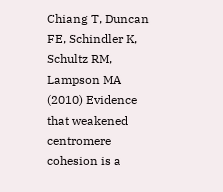Chiang T, Duncan FE, Schindler K, Schultz RM, Lampson MA (2010) Evidence that weakened centromere cohesion is a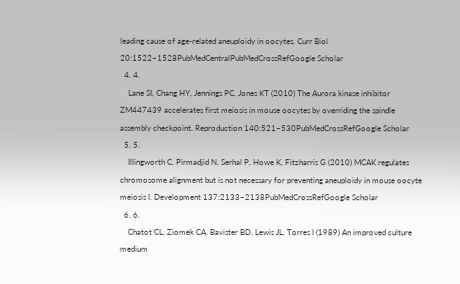leading cause of age-related aneuploidy in oocytes. Curr Biol 20:1522–1528PubMedCentralPubMedCrossRefGoogle Scholar
  4. 4.
    Lane SI, Chang HY, Jennings PC, Jones KT (2010) The Aurora kinase inhibitor ZM447439 accelerates first meiosis in mouse oocytes by overriding the spindle assembly checkpoint. Reproduction 140:521–530PubMedCrossRefGoogle Scholar
  5. 5.
    Illingworth C, Pirmadjid N, Serhal P, Howe K, Fitzharris G (2010) MCAK regulates chromosome alignment but is not necessary for preventing aneuploidy in mouse oocyte meiosis I. Development 137:2133–2138PubMedCrossRefGoogle Scholar
  6. 6.
    Chatot CL, Ziomek CA, Bavister BD, Lewis JL, Torres I (1989) An improved culture medium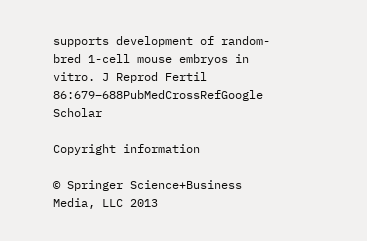supports development of random-bred 1-cell mouse embryos in vitro. J Reprod Fertil 86:679–688PubMedCrossRefGoogle Scholar

Copyright information

© Springer Science+Business Media, LLC 2013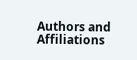Authors and Affiliations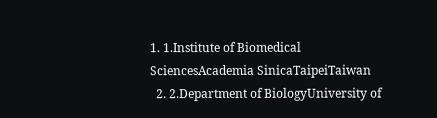1. 1.Institute of Biomedical SciencesAcademia SinicaTaipeiTaiwan
  2. 2.Department of BiologyUniversity of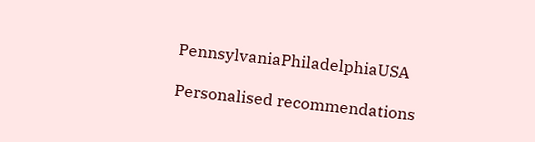PennsylvaniaPhiladelphiaUSA

Personalised recommendations